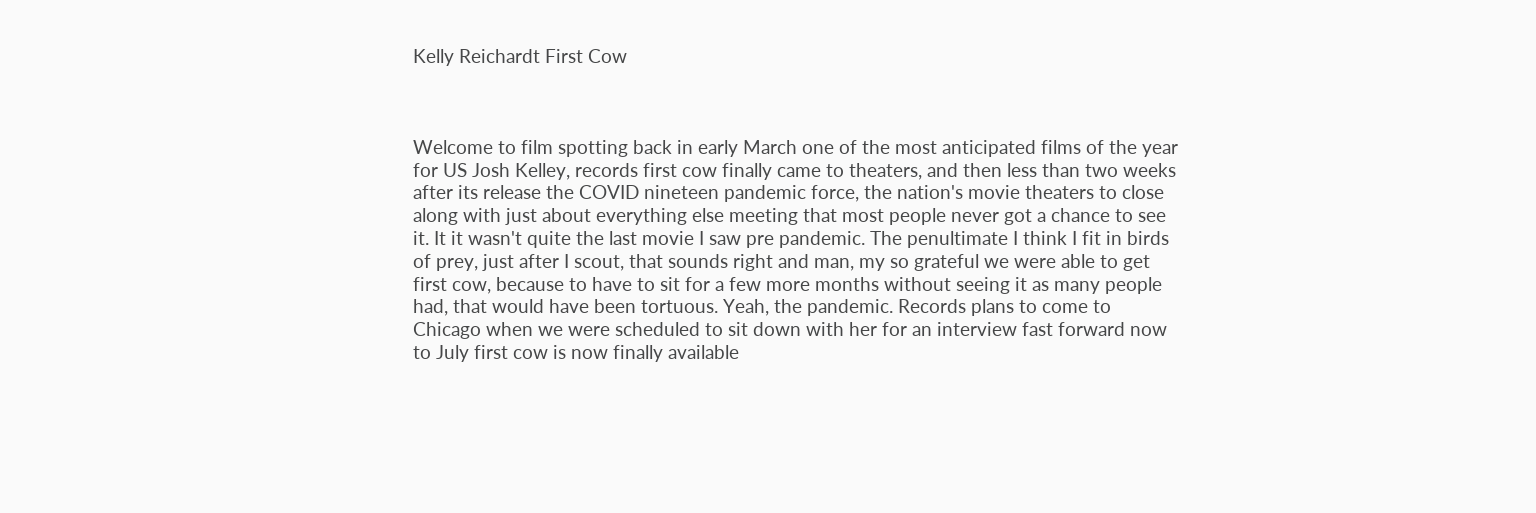Kelly Reichardt First Cow



Welcome to film spotting back in early March one of the most anticipated films of the year for US Josh Kelley, records first cow finally came to theaters, and then less than two weeks after its release the COVID nineteen pandemic force, the nation's movie theaters to close along with just about everything else meeting that most people never got a chance to see it. It it wasn't quite the last movie I saw pre pandemic. The penultimate I think I fit in birds of prey, just after I scout, that sounds right and man, my so grateful we were able to get first cow, because to have to sit for a few more months without seeing it as many people had, that would have been tortuous. Yeah, the pandemic. Records plans to come to Chicago when we were scheduled to sit down with her for an interview fast forward now to July first cow is now finally available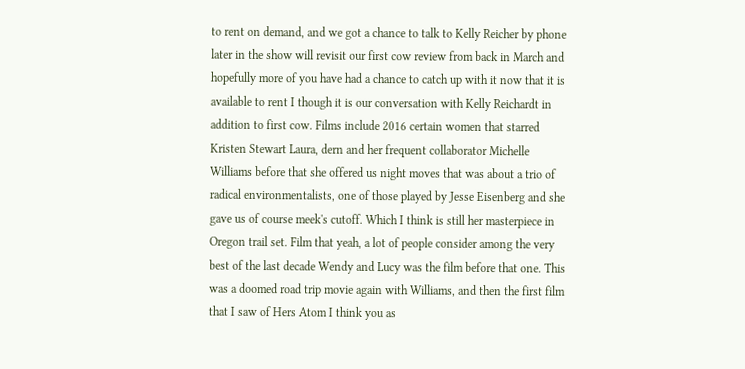to rent on demand, and we got a chance to talk to Kelly Reicher by phone later in the show will revisit our first cow review from back in March and hopefully more of you have had a chance to catch up with it now that it is available to rent I though it is our conversation with Kelly Reichardt in addition to first cow. Films include 2016 certain women that starred Kristen Stewart Laura, dern and her frequent collaborator Michelle Williams before that she offered us night moves that was about a trio of radical environmentalists, one of those played by Jesse Eisenberg and she gave us of course meek's cutoff. Which I think is still her masterpiece in Oregon trail set. Film that yeah, a lot of people consider among the very best of the last decade Wendy and Lucy was the film before that one. This was a doomed road trip movie again with Williams, and then the first film that I saw of Hers Atom I think you as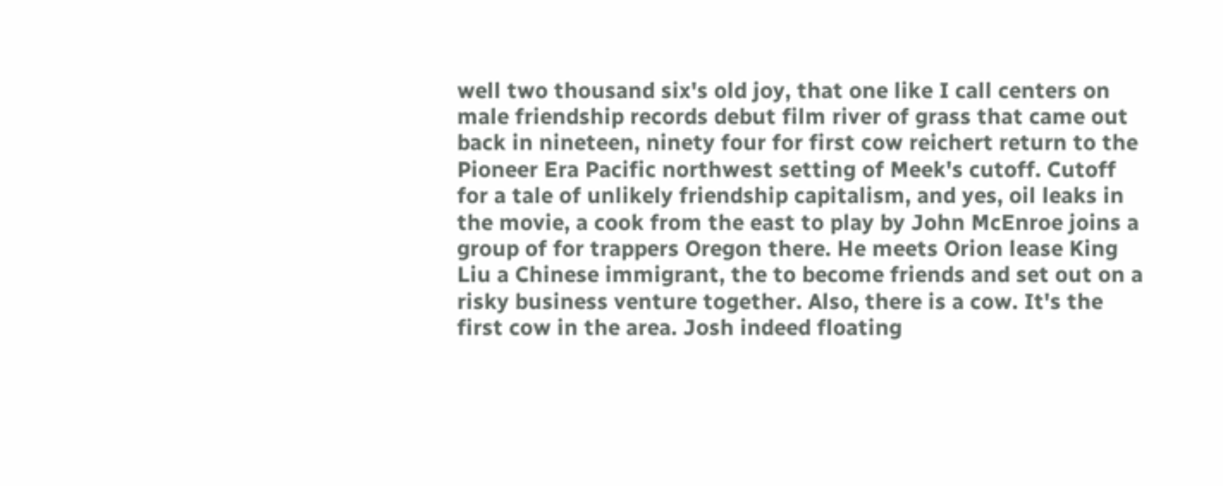well two thousand six's old joy, that one like I call centers on male friendship records debut film river of grass that came out back in nineteen, ninety four for first cow reichert return to the Pioneer Era Pacific northwest setting of Meek's cutoff. Cutoff for a tale of unlikely friendship capitalism, and yes, oil leaks in the movie, a cook from the east to play by John McEnroe joins a group of for trappers Oregon there. He meets Orion lease King Liu a Chinese immigrant, the to become friends and set out on a risky business venture together. Also, there is a cow. It's the first cow in the area. Josh indeed floating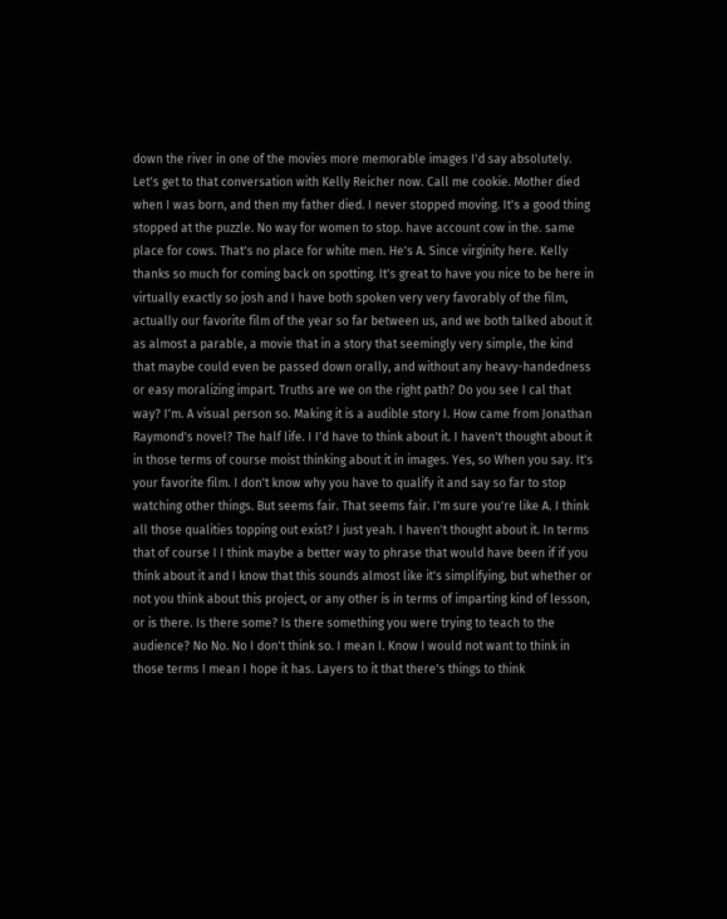down the river in one of the movies more memorable images I'd say absolutely. Let's get to that conversation with Kelly Reicher now. Call me cookie. Mother died when I was born, and then my father died. I never stopped moving. It's a good thing stopped at the puzzle. No way for women to stop. have account cow in the. same place for cows. That's no place for white men. He's A. Since virginity here. Kelly thanks so much for coming back on spotting. It's great to have you nice to be here in virtually exactly so josh and I have both spoken very very favorably of the film, actually our favorite film of the year so far between us, and we both talked about it as almost a parable, a movie that in a story that seemingly very simple, the kind that maybe could even be passed down orally, and without any heavy-handedness or easy moralizing impart. Truths are we on the right path? Do you see I cal that way? I'm. A visual person so. Making it is a audible story I. How came from Jonathan Raymond's novel? The half life. I I'd have to think about it. I haven't thought about it in those terms of course moist thinking about it in images. Yes, so When you say. It's your favorite film. I don't know why you have to qualify it and say so far to stop watching other things. But seems fair. That seems fair. I'm sure you're like A. I think all those qualities topping out exist? I just yeah. I haven't thought about it. In terms that of course I I think maybe a better way to phrase that would have been if if you think about it and I know that this sounds almost like it's simplifying, but whether or not you think about this project, or any other is in terms of imparting kind of lesson, or is there. Is there some? Is there something you were trying to teach to the audience? No No. No I don't think so. I mean I. Know I would not want to think in those terms I mean I hope it has. Layers to it that there's things to think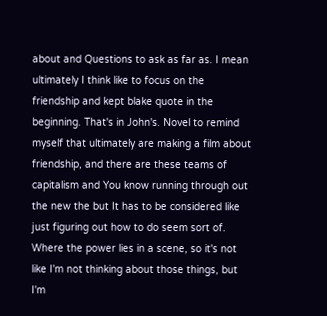about and Questions to ask as far as. I mean ultimately I think like to focus on the friendship and kept blake quote in the beginning. That's in John's. Novel to remind myself that ultimately are making a film about friendship, and there are these teams of capitalism and You know running through out the new the but It has to be considered like just figuring out how to do seem sort of. Where the power lies in a scene, so it's not like I'm not thinking about those things, but I'm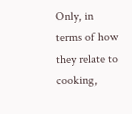Only, in terms of how they relate to cooking,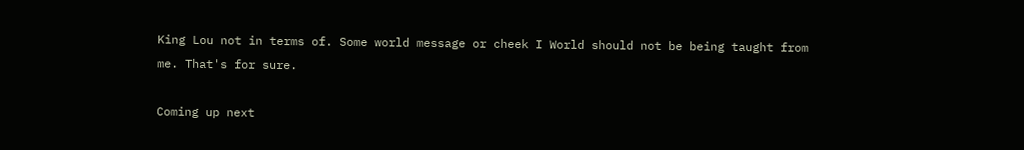King Lou not in terms of. Some world message or cheek I World should not be being taught from me. That's for sure.

Coming up next